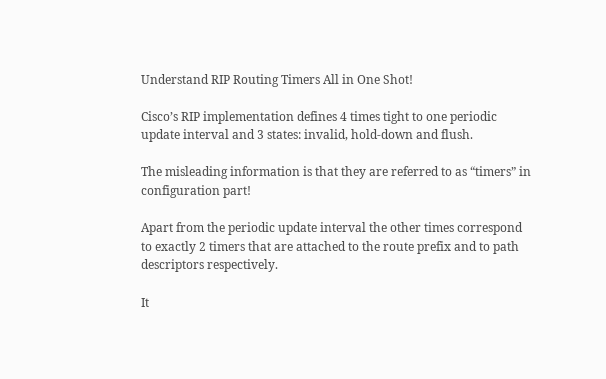Understand RIP Routing Timers All in One Shot!

Cisco’s RIP implementation defines 4 times tight to one periodic update interval and 3 states: invalid, hold-down and flush.

The misleading information is that they are referred to as “timers” in configuration part!

Apart from the periodic update interval the other times correspond to exactly 2 timers that are attached to the route prefix and to path descriptors respectively.

It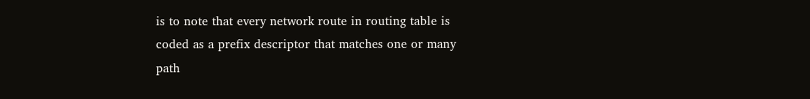is to note that every network route in routing table is coded as a prefix descriptor that matches one or many path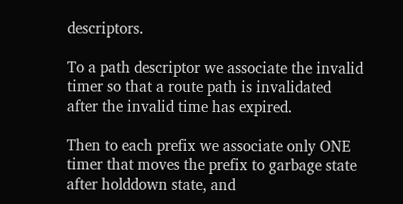descriptors.

To a path descriptor we associate the invalid timer so that a route path is invalidated after the invalid time has expired.

Then to each prefix we associate only ONE timer that moves the prefix to garbage state after holddown state, and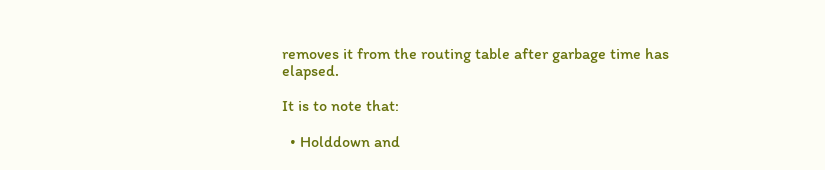removes it from the routing table after garbage time has elapsed.

It is to note that:

  • Holddown and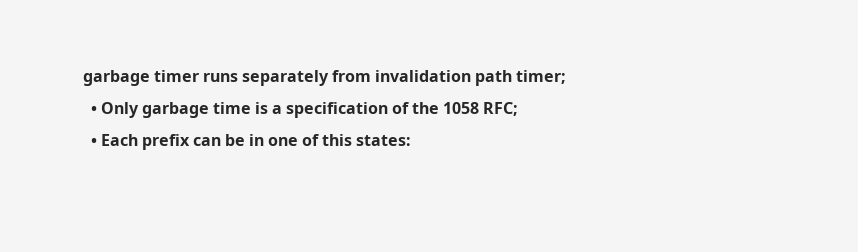garbage timer runs separately from invalidation path timer;
  • Only garbage time is a specification of the 1058 RFC;
  • Each prefix can be in one of this states: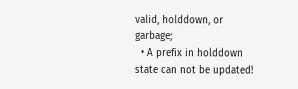valid, holddown, or garbage;
  • A prefix in holddown state can not be updated!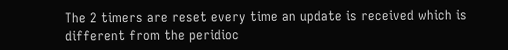The 2 timers are reset every time an update is received which is different from the peridioc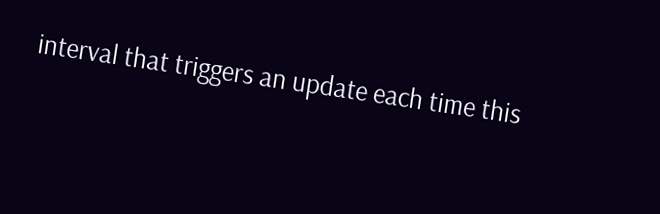interval that triggers an update each time this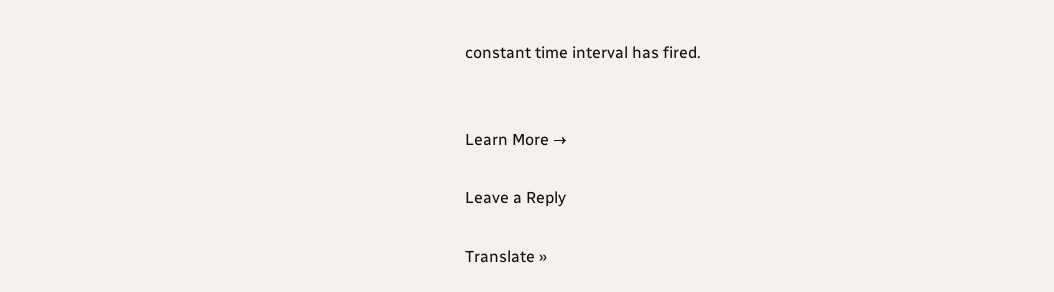constant time interval has fired.


Learn More →

Leave a Reply

Translate »